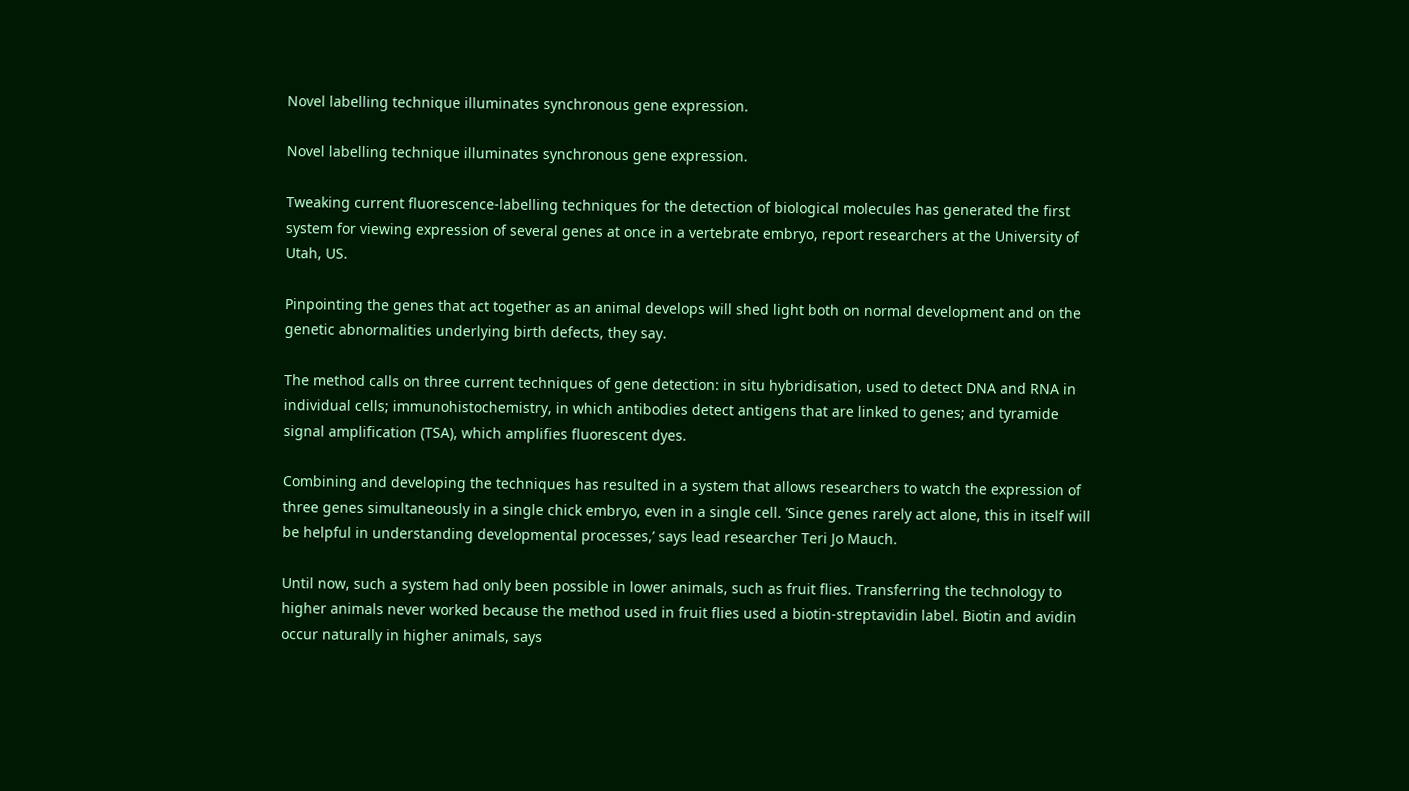Novel labelling technique illuminates synchronous gene expression.

Novel labelling technique illuminates synchronous gene expression.

Tweaking current fluorescence-labelling techniques for the detection of biological molecules has generated the first system for viewing expression of several genes at once in a vertebrate embryo, report researchers at the University of Utah, US.

Pinpointing the genes that act together as an animal develops will shed light both on normal development and on the genetic abnormalities underlying birth defects, they say.

The method calls on three current techniques of gene detection: in situ hybridisation, used to detect DNA and RNA in individual cells; immunohistochemistry, in which antibodies detect antigens that are linked to genes; and tyramide signal amplification (TSA), which amplifies fluorescent dyes.

Combining and developing the techniques has resulted in a system that allows researchers to watch the expression of three genes simultaneously in a single chick embryo, even in a single cell. ’Since genes rarely act alone, this in itself will be helpful in understanding developmental processes,’ says lead researcher Teri Jo Mauch.

Until now, such a system had only been possible in lower animals, such as fruit flies. Transferring the technology to higher animals never worked because the method used in fruit flies used a biotin-streptavidin label. Biotin and avidin occur naturally in higher animals, says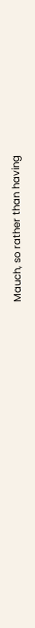Mauch, so rather than having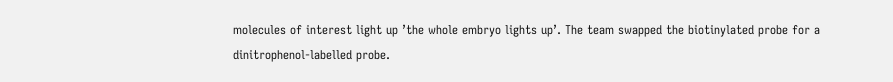molecules of interest light up ’the whole embryo lights up’. The team swapped the biotinylated probe for a dinitrophenol-labelled probe.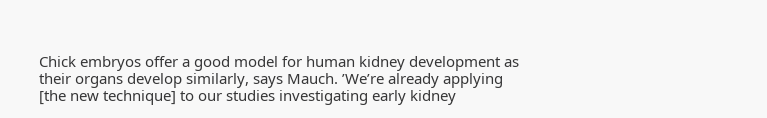Chick embryos offer a good model for human kidney development as their organs develop similarly, says Mauch. ’We’re already applying [the new technique] to our studies investigating early kidney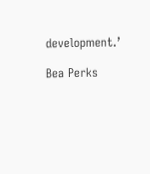development.’

Bea Perks